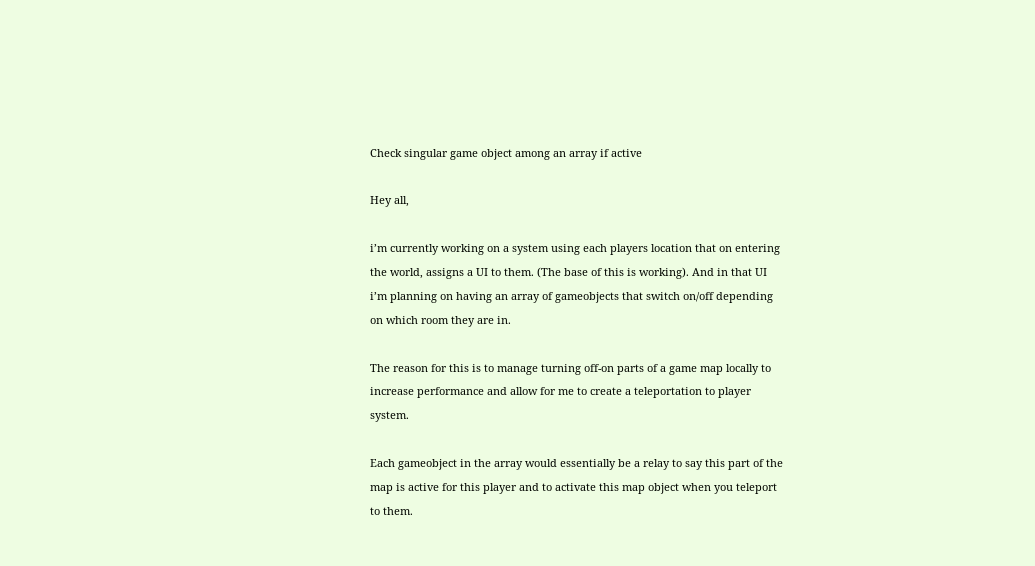Check singular game object among an array if active

Hey all,

i’m currently working on a system using each players location that on entering the world, assigns a UI to them. (The base of this is working). And in that UI i’m planning on having an array of gameobjects that switch on/off depending on which room they are in.

The reason for this is to manage turning off-on parts of a game map locally to increase performance and allow for me to create a teleportation to player system.

Each gameobject in the array would essentially be a relay to say this part of the map is active for this player and to activate this map object when you teleport to them.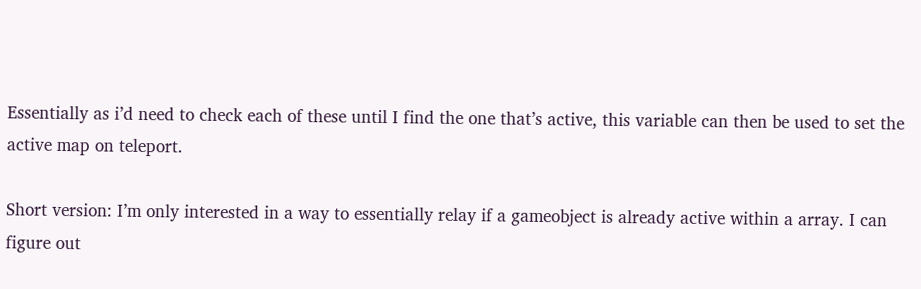Essentially as i’d need to check each of these until I find the one that’s active, this variable can then be used to set the active map on teleport.

Short version: I’m only interested in a way to essentially relay if a gameobject is already active within a array. I can figure out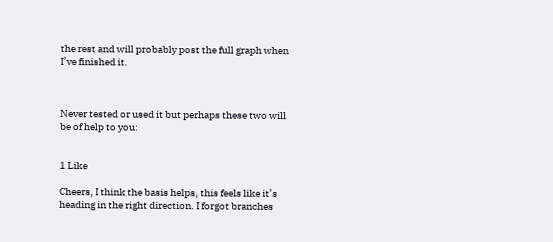the rest and will probably post the full graph when I’ve finished it.



Never tested or used it but perhaps these two will be of help to you:


1 Like

Cheers, I think the basis helps, this feels like it’s heading in the right direction. I forgot branches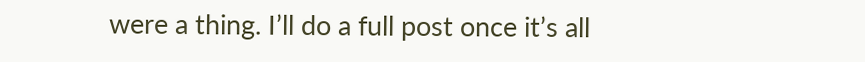were a thing. I’ll do a full post once it’s all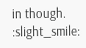in though. :slight_smile: